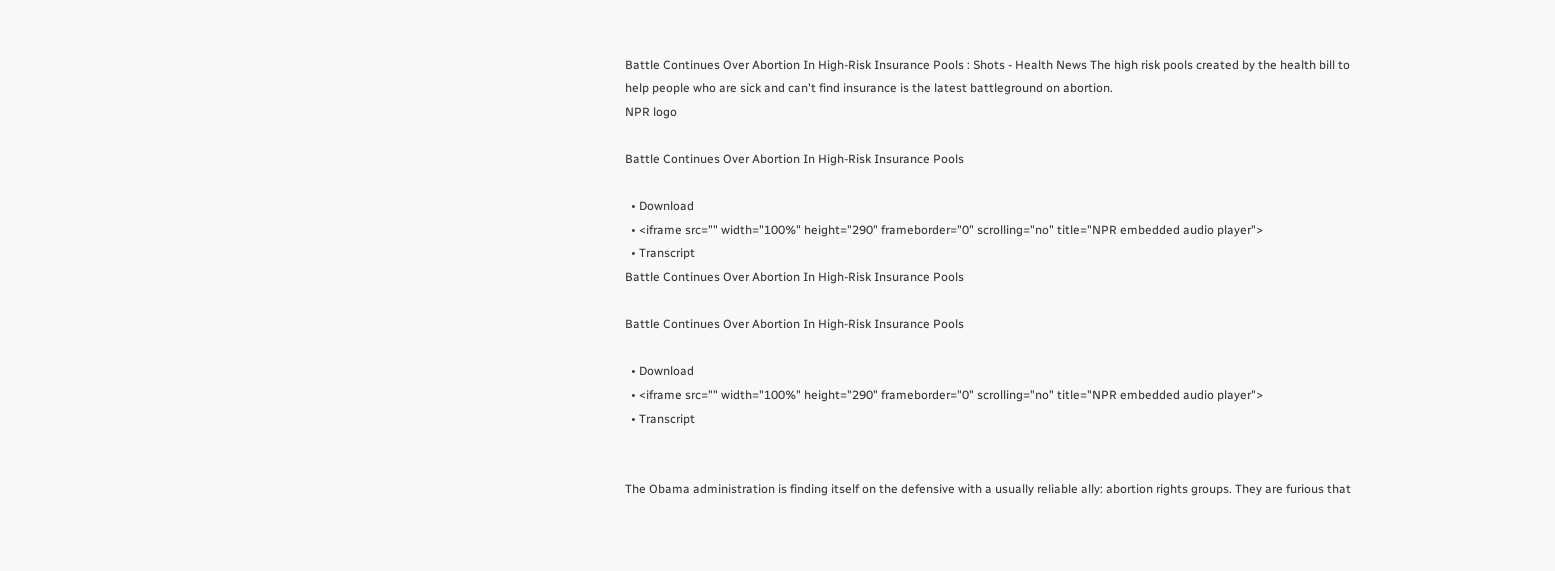Battle Continues Over Abortion In High-Risk Insurance Pools : Shots - Health News The high risk pools created by the health bill to help people who are sick and can't find insurance is the latest battleground on abortion.
NPR logo

Battle Continues Over Abortion In High-Risk Insurance Pools

  • Download
  • <iframe src="" width="100%" height="290" frameborder="0" scrolling="no" title="NPR embedded audio player">
  • Transcript
Battle Continues Over Abortion In High-Risk Insurance Pools

Battle Continues Over Abortion In High-Risk Insurance Pools

  • Download
  • <iframe src="" width="100%" height="290" frameborder="0" scrolling="no" title="NPR embedded audio player">
  • Transcript


The Obama administration is finding itself on the defensive with a usually reliable ally: abortion rights groups. They are furious that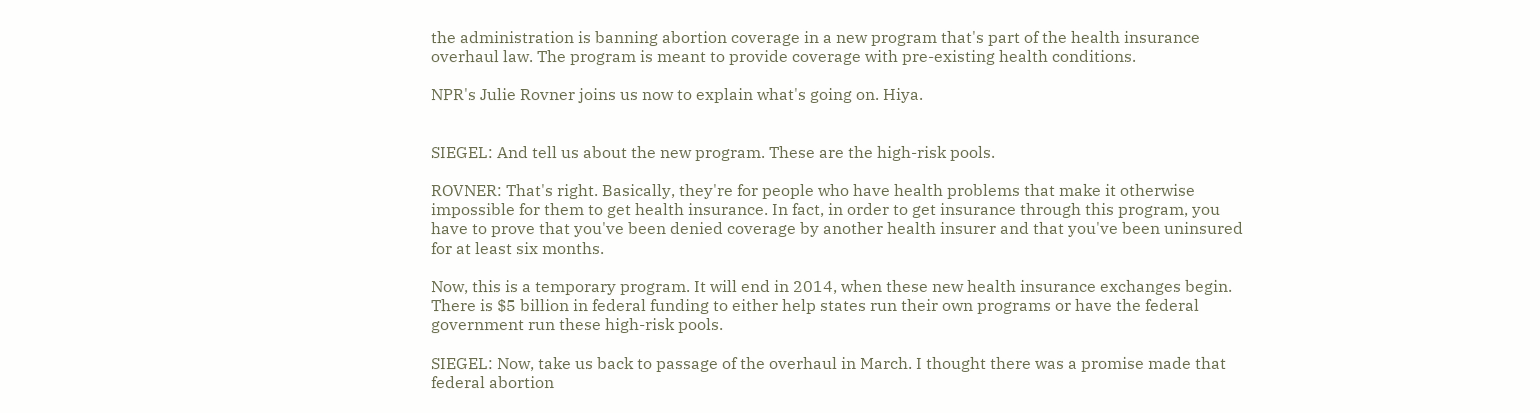the administration is banning abortion coverage in a new program that's part of the health insurance overhaul law. The program is meant to provide coverage with pre-existing health conditions.

NPR's Julie Rovner joins us now to explain what's going on. Hiya.


SIEGEL: And tell us about the new program. These are the high-risk pools.

ROVNER: That's right. Basically, they're for people who have health problems that make it otherwise impossible for them to get health insurance. In fact, in order to get insurance through this program, you have to prove that you've been denied coverage by another health insurer and that you've been uninsured for at least six months.

Now, this is a temporary program. It will end in 2014, when these new health insurance exchanges begin. There is $5 billion in federal funding to either help states run their own programs or have the federal government run these high-risk pools.

SIEGEL: Now, take us back to passage of the overhaul in March. I thought there was a promise made that federal abortion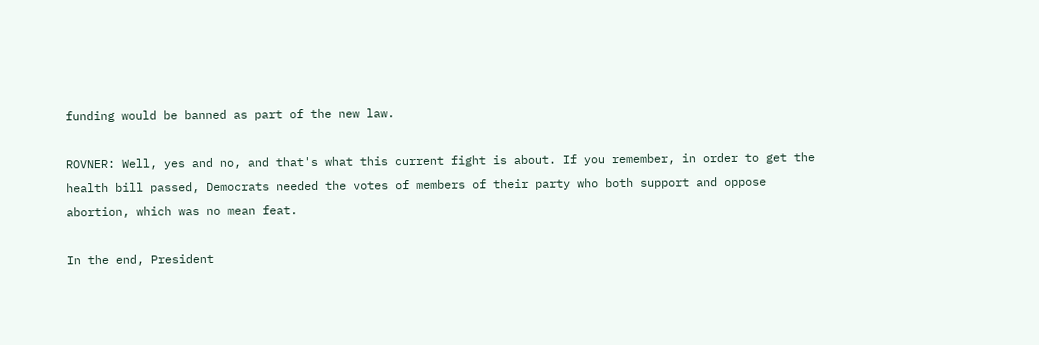funding would be banned as part of the new law.

ROVNER: Well, yes and no, and that's what this current fight is about. If you remember, in order to get the health bill passed, Democrats needed the votes of members of their party who both support and oppose abortion, which was no mean feat.

In the end, President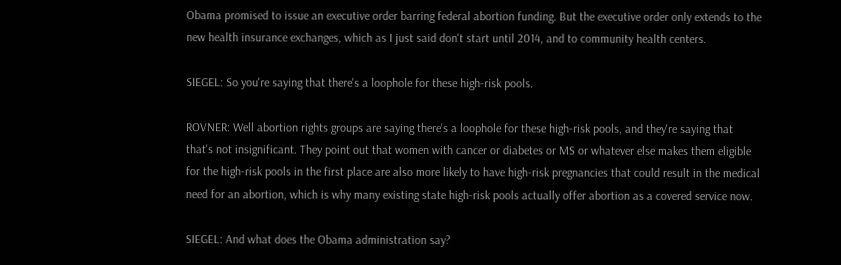Obama promised to issue an executive order barring federal abortion funding. But the executive order only extends to the new health insurance exchanges, which as I just said don't start until 2014, and to community health centers.

SIEGEL: So you're saying that there's a loophole for these high-risk pools.

ROVNER: Well abortion rights groups are saying there's a loophole for these high-risk pools, and they're saying that that's not insignificant. They point out that women with cancer or diabetes or MS or whatever else makes them eligible for the high-risk pools in the first place are also more likely to have high-risk pregnancies that could result in the medical need for an abortion, which is why many existing state high-risk pools actually offer abortion as a covered service now.

SIEGEL: And what does the Obama administration say?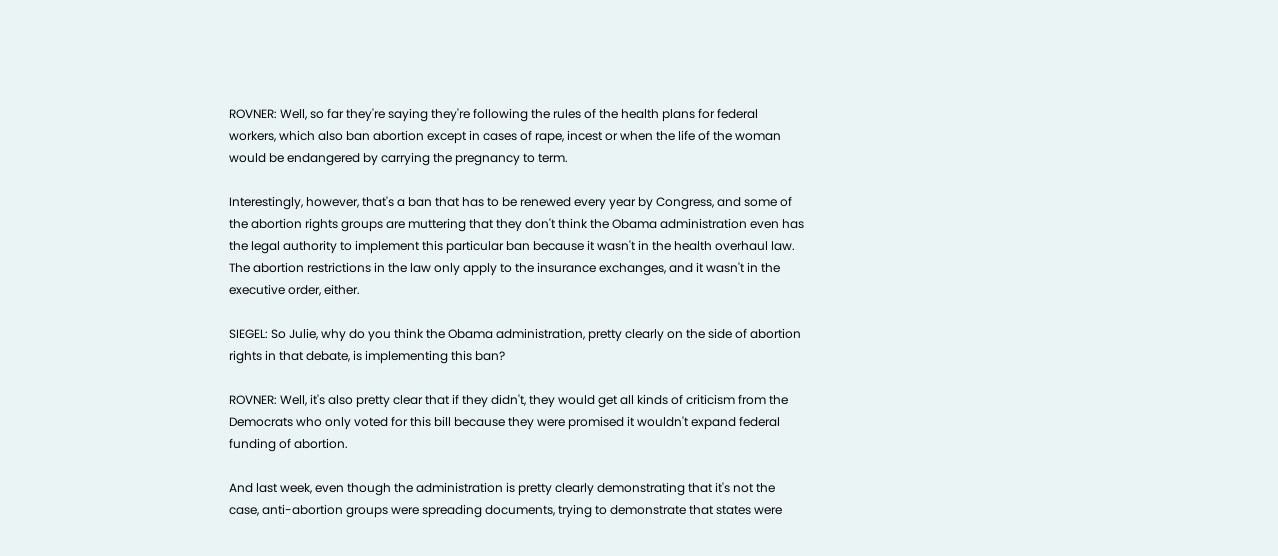ROVNER: Well, so far they're saying they're following the rules of the health plans for federal workers, which also ban abortion except in cases of rape, incest or when the life of the woman would be endangered by carrying the pregnancy to term.

Interestingly, however, that's a ban that has to be renewed every year by Congress, and some of the abortion rights groups are muttering that they don't think the Obama administration even has the legal authority to implement this particular ban because it wasn't in the health overhaul law. The abortion restrictions in the law only apply to the insurance exchanges, and it wasn't in the executive order, either.

SIEGEL: So Julie, why do you think the Obama administration, pretty clearly on the side of abortion rights in that debate, is implementing this ban?

ROVNER: Well, it's also pretty clear that if they didn't, they would get all kinds of criticism from the Democrats who only voted for this bill because they were promised it wouldn't expand federal funding of abortion.

And last week, even though the administration is pretty clearly demonstrating that it's not the case, anti-abortion groups were spreading documents, trying to demonstrate that states were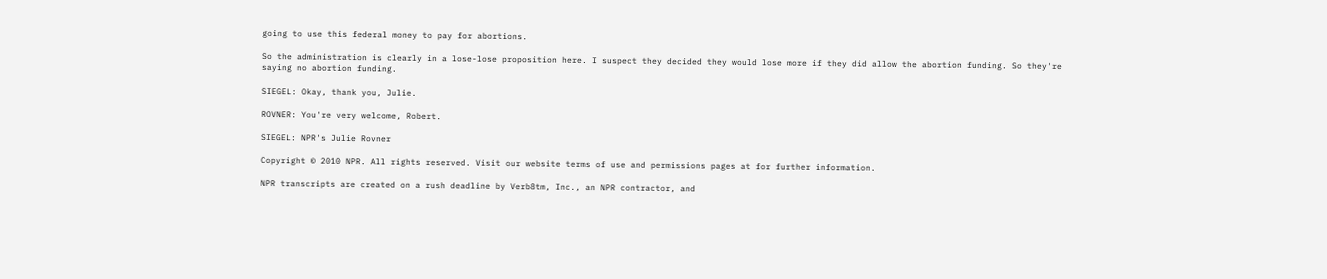going to use this federal money to pay for abortions.

So the administration is clearly in a lose-lose proposition here. I suspect they decided they would lose more if they did allow the abortion funding. So they're saying no abortion funding.

SIEGEL: Okay, thank you, Julie.

ROVNER: You're very welcome, Robert.

SIEGEL: NPR's Julie Rovner

Copyright © 2010 NPR. All rights reserved. Visit our website terms of use and permissions pages at for further information.

NPR transcripts are created on a rush deadline by Verb8tm, Inc., an NPR contractor, and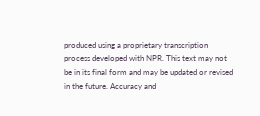produced using a proprietary transcription process developed with NPR. This text may not be in its final form and may be updated or revised in the future. Accuracy and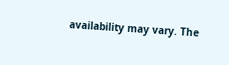availability may vary. The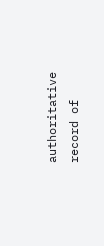authoritative record of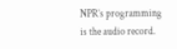NPR’s programming is the audio record.